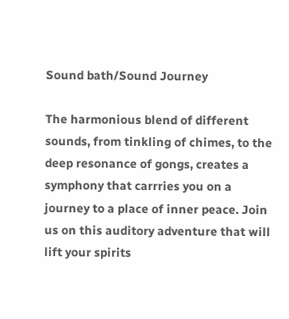Sound bath/Sound Journey

The harmonious blend of different sounds, from tinkling of chimes, to the deep resonance of gongs, creates a symphony that carrries you on a journey to a place of inner peace. Join us on this auditory adventure that will lift your spirits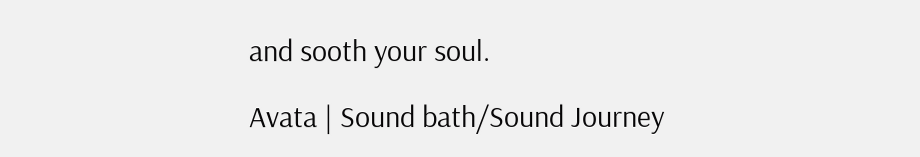and sooth your soul.

Avata | Sound bath/Sound Journey